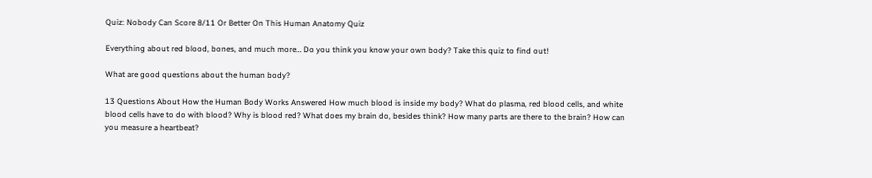Quiz: Nobody Can Score 8/11 Or Better On This Human Anatomy Quiz

Everything about red blood, bones, and much more… Do you think you know your own body? Take this quiz to find out!

What are good questions about the human body?

13 Questions About How the Human Body Works Answered How much blood is inside my body? What do plasma, red blood cells, and white blood cells have to do with blood? Why is blood red? What does my brain do, besides think? How many parts are there to the brain? How can you measure a heartbeat?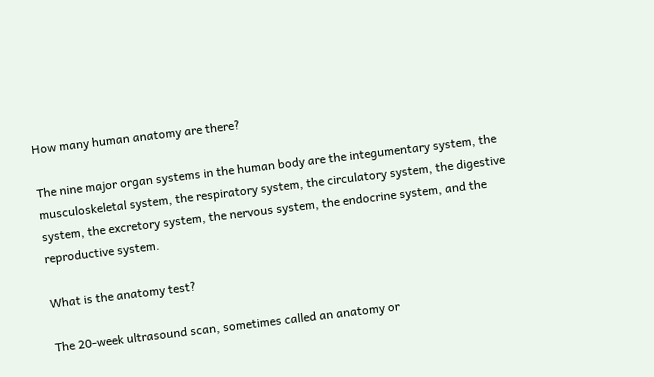How many human anatomy are there?

The nine major organ systems in the human body are the integumentary system, the musculoskeletal system, the respiratory system, the circulatory system, the digestive system, the excretory system, the nervous system, the endocrine system, and the reproductive system.

What is the anatomy test?

The 20-week ultrasound scan, sometimes called an anatomy or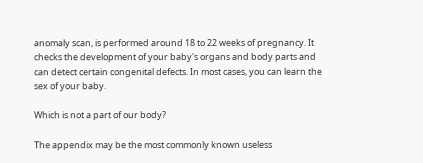anomaly scan, is performed around 18 to 22 weeks of pregnancy. It checks the development of your baby's organs and body parts and can detect certain congenital defects. In most cases, you can learn the sex of your baby.

Which is not a part of our body?

The appendix may be the most commonly known useless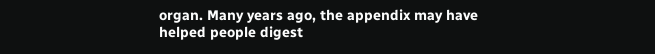organ. Many years ago, the appendix may have helped people digest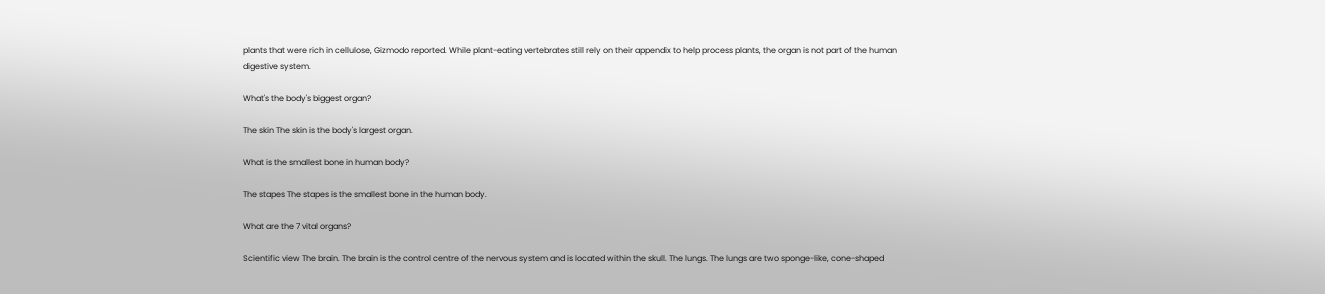plants that were rich in cellulose, Gizmodo reported. While plant-eating vertebrates still rely on their appendix to help process plants, the organ is not part of the human digestive system.

What's the body's biggest organ?

The skin The skin is the body's largest organ.

What is the smallest bone in human body?

The stapes The stapes is the smallest bone in the human body.

What are the 7 vital organs?

Scientific view The brain. The brain is the control centre of the nervous system and is located within the skull. The lungs. The lungs are two sponge-like, cone-shaped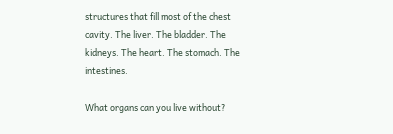structures that fill most of the chest cavity. The liver. The bladder. The kidneys. The heart. The stomach. The intestines.

What organs can you live without?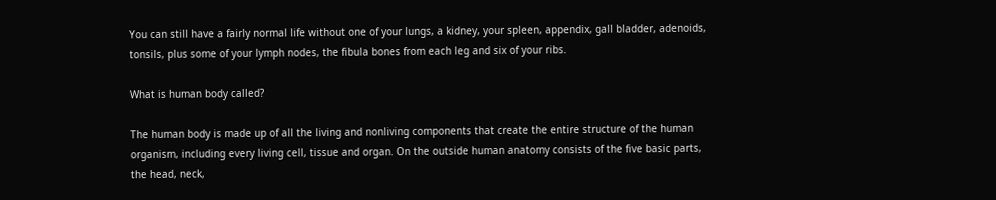You can still have a fairly normal life without one of your lungs, a kidney, your spleen, appendix, gall bladder, adenoids, tonsils, plus some of your lymph nodes, the fibula bones from each leg and six of your ribs.

What is human body called?

The human body is made up of all the living and nonliving components that create the entire structure of the human organism, including every living cell, tissue and organ. On the outside human anatomy consists of the five basic parts, the head, neck,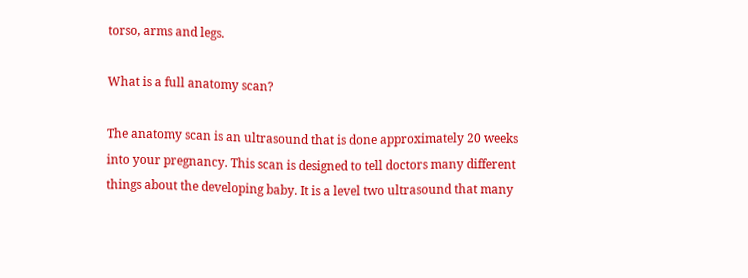torso, arms and legs.

What is a full anatomy scan?

The anatomy scan is an ultrasound that is done approximately 20 weeks into your pregnancy. This scan is designed to tell doctors many different things about the developing baby. It is a level two ultrasound that many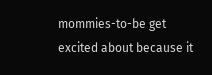mommies-to-be get excited about because it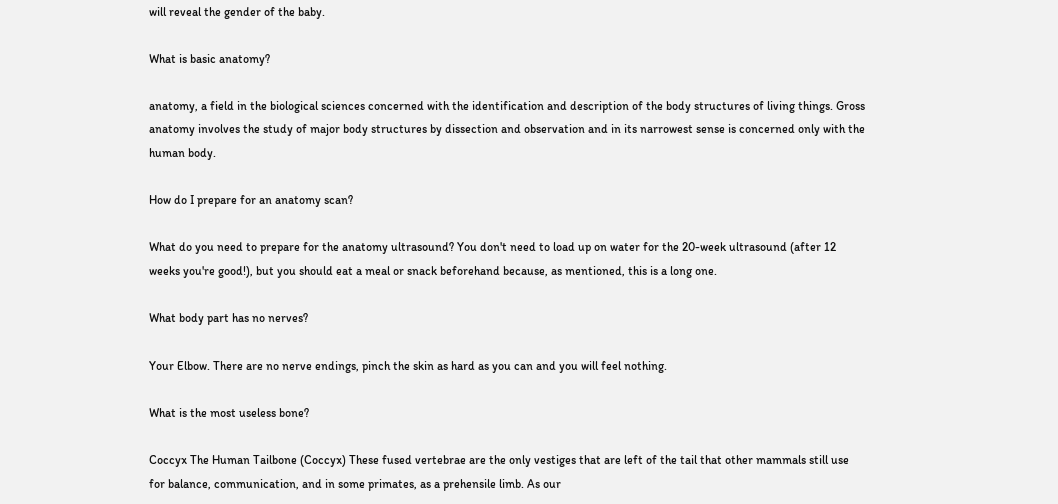will reveal the gender of the baby.

What is basic anatomy?

anatomy, a field in the biological sciences concerned with the identification and description of the body structures of living things. Gross anatomy involves the study of major body structures by dissection and observation and in its narrowest sense is concerned only with the human body.

How do I prepare for an anatomy scan?

What do you need to prepare for the anatomy ultrasound? You don't need to load up on water for the 20-week ultrasound (after 12 weeks you're good!), but you should eat a meal or snack beforehand because, as mentioned, this is a long one.

What body part has no nerves?

Your Elbow. There are no nerve endings, pinch the skin as hard as you can and you will feel nothing.

What is the most useless bone?

Coccyx The Human Tailbone (Coccyx) These fused vertebrae are the only vestiges that are left of the tail that other mammals still use for balance, communication, and in some primates, as a prehensile limb. As our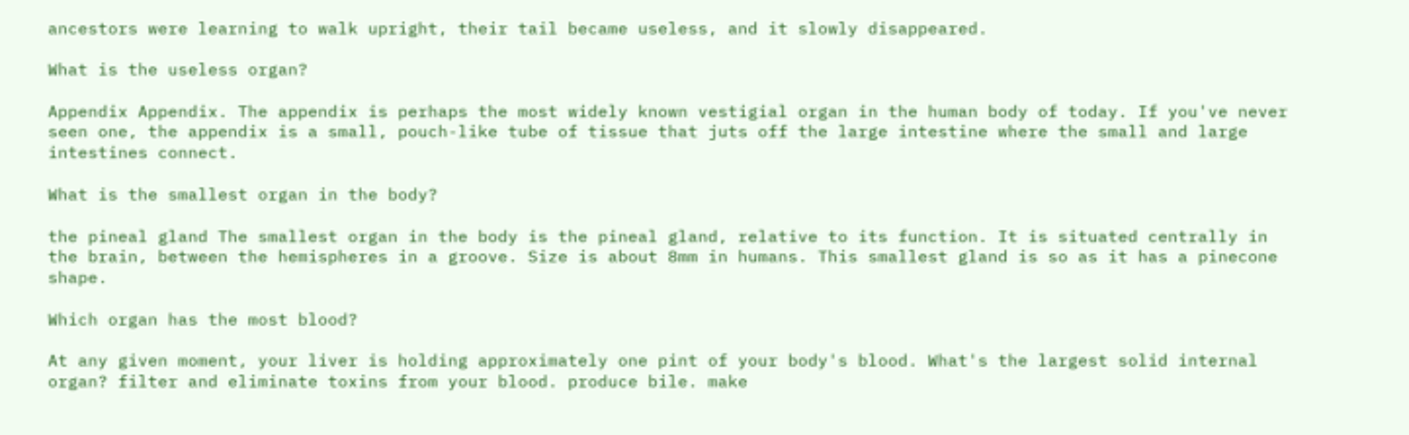ancestors were learning to walk upright, their tail became useless, and it slowly disappeared.

What is the useless organ?

Appendix Appendix. The appendix is perhaps the most widely known vestigial organ in the human body of today. If you've never seen one, the appendix is a small, pouch-like tube of tissue that juts off the large intestine where the small and large intestines connect.

What is the smallest organ in the body?

the pineal gland The smallest organ in the body is the pineal gland, relative to its function. It is situated centrally in the brain, between the hemispheres in a groove. Size is about 8mm in humans. This smallest gland is so as it has a pinecone shape.

Which organ has the most blood?

At any given moment, your liver is holding approximately one pint of your body's blood. What's the largest solid internal organ? filter and eliminate toxins from your blood. produce bile. make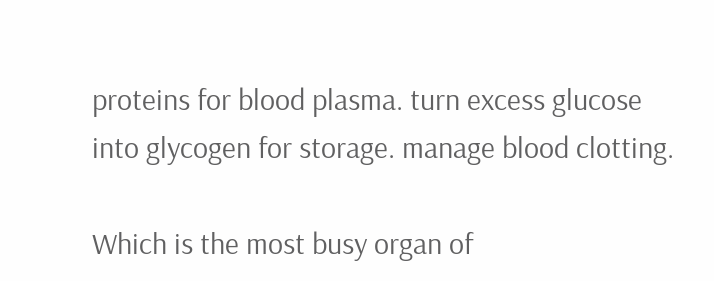proteins for blood plasma. turn excess glucose into glycogen for storage. manage blood clotting.

Which is the most busy organ of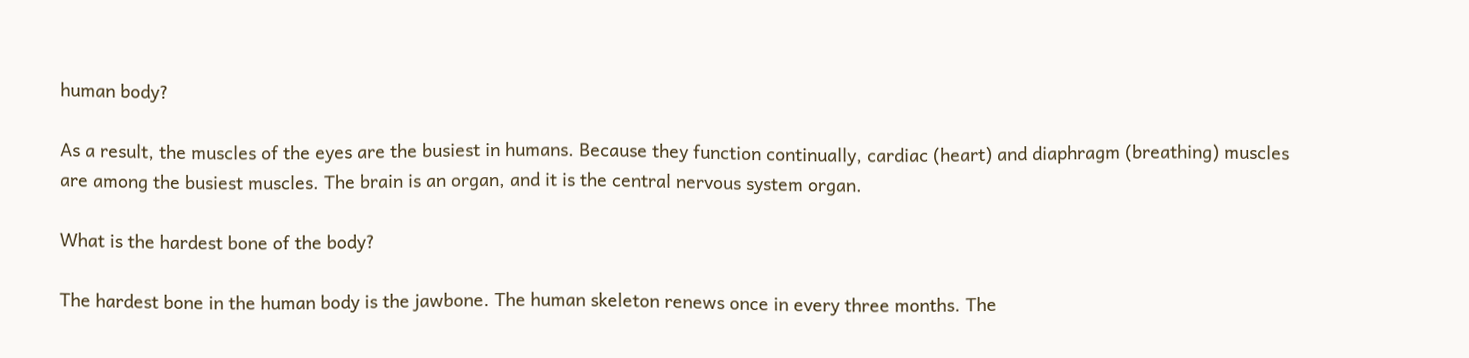human body?

As a result, the muscles of the eyes are the busiest in humans. Because they function continually, cardiac (heart) and diaphragm (breathing) muscles are among the busiest muscles. The brain is an organ, and it is the central nervous system organ.

What is the hardest bone of the body?

The hardest bone in the human body is the jawbone. The human skeleton renews once in every three months. The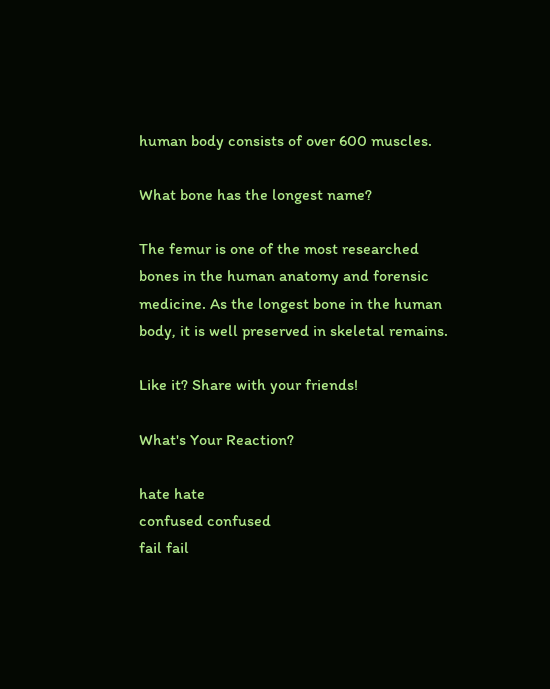human body consists of over 600 muscles.

What bone has the longest name?

The femur is one of the most researched bones in the human anatomy and forensic medicine. As the longest bone in the human body, it is well preserved in skeletal remains.

Like it? Share with your friends!

What's Your Reaction?

hate hate
confused confused
fail fail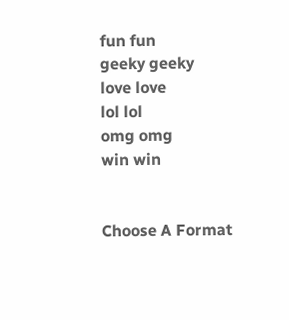fun fun
geeky geeky
love love
lol lol
omg omg
win win


Choose A Format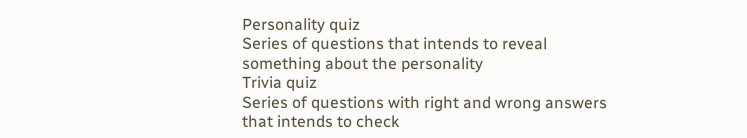Personality quiz
Series of questions that intends to reveal something about the personality
Trivia quiz
Series of questions with right and wrong answers that intends to check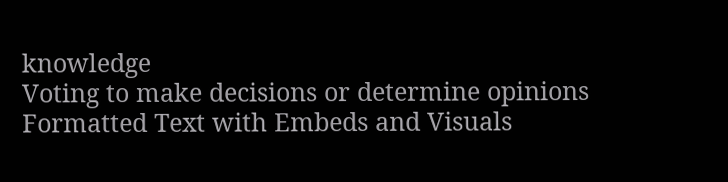knowledge
Voting to make decisions or determine opinions
Formatted Text with Embeds and Visuals